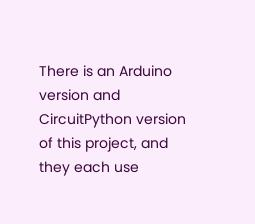There is an Arduino version and CircuitPython version of this project, and they each use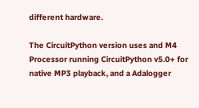different hardware.

The CircuitPython version uses and M4 Processor running CircuitPython v5.0+ for native MP3 playback, and a Adalogger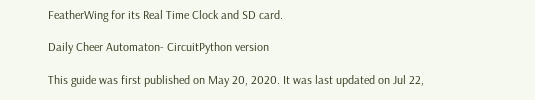FeatherWing for its Real Time Clock and SD card.

Daily Cheer Automaton- CircuitPython version

This guide was first published on May 20, 2020. It was last updated on Jul 22,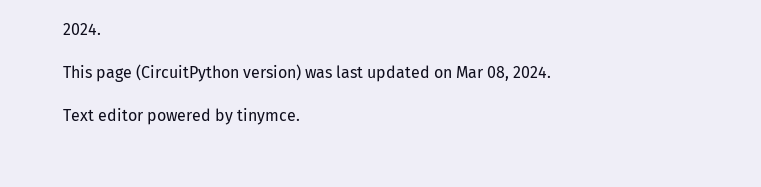2024.

This page (CircuitPython version) was last updated on Mar 08, 2024.

Text editor powered by tinymce.